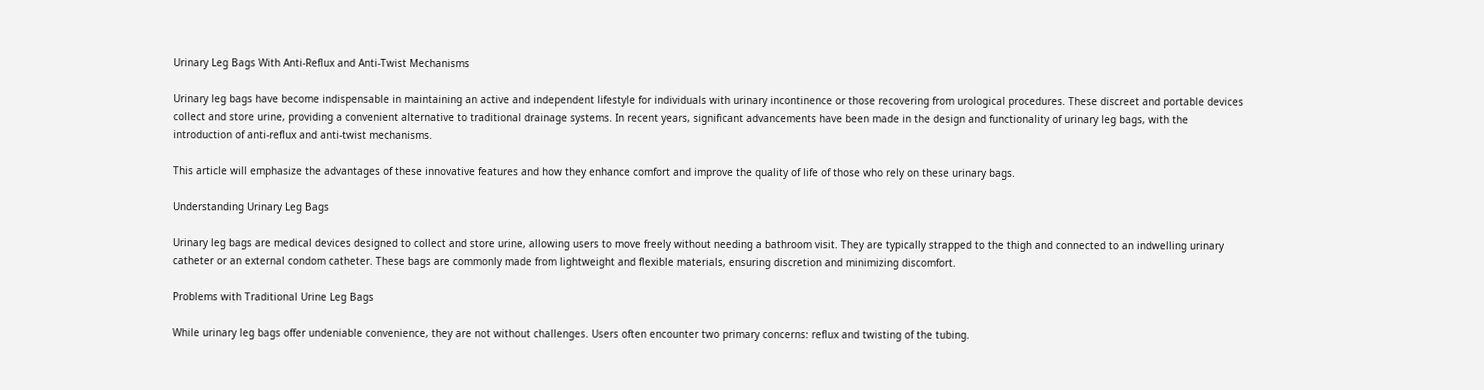Urinary Leg Bags With Anti-Reflux and Anti-Twist Mechanisms

Urinary leg bags have become indispensable in maintaining an active and independent lifestyle for individuals with urinary incontinence or those recovering from urological procedures. These discreet and portable devices collect and store urine, providing a convenient alternative to traditional drainage systems. In recent years, significant advancements have been made in the design and functionality of urinary leg bags, with the introduction of anti-reflux and anti-twist mechanisms.

This article will emphasize the advantages of these innovative features and how they enhance comfort and improve the quality of life of those who rely on these urinary bags.

Understanding Urinary Leg Bags

Urinary leg bags are medical devices designed to collect and store urine, allowing users to move freely without needing a bathroom visit. They are typically strapped to the thigh and connected to an indwelling urinary catheter or an external condom catheter. These bags are commonly made from lightweight and flexible materials, ensuring discretion and minimizing discomfort.

Problems with Traditional Urine Leg Bags

While urinary leg bags offer undeniable convenience, they are not without challenges. Users often encounter two primary concerns: reflux and twisting of the tubing.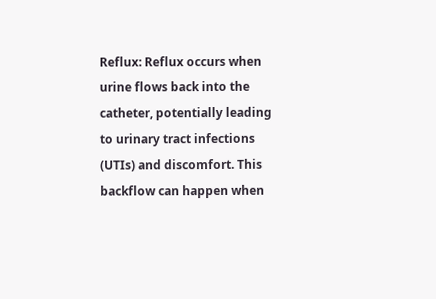Reflux: Reflux occurs when urine flows back into the catheter, potentially leading to urinary tract infections (UTIs) and discomfort. This backflow can happen when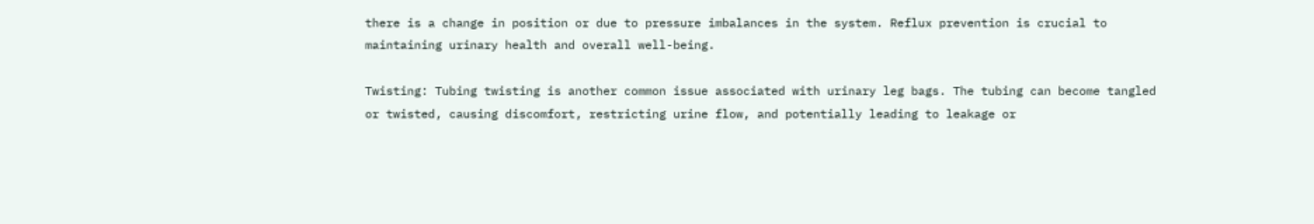there is a change in position or due to pressure imbalances in the system. Reflux prevention is crucial to maintaining urinary health and overall well-being.

Twisting: Tubing twisting is another common issue associated with urinary leg bags. The tubing can become tangled or twisted, causing discomfort, restricting urine flow, and potentially leading to leakage or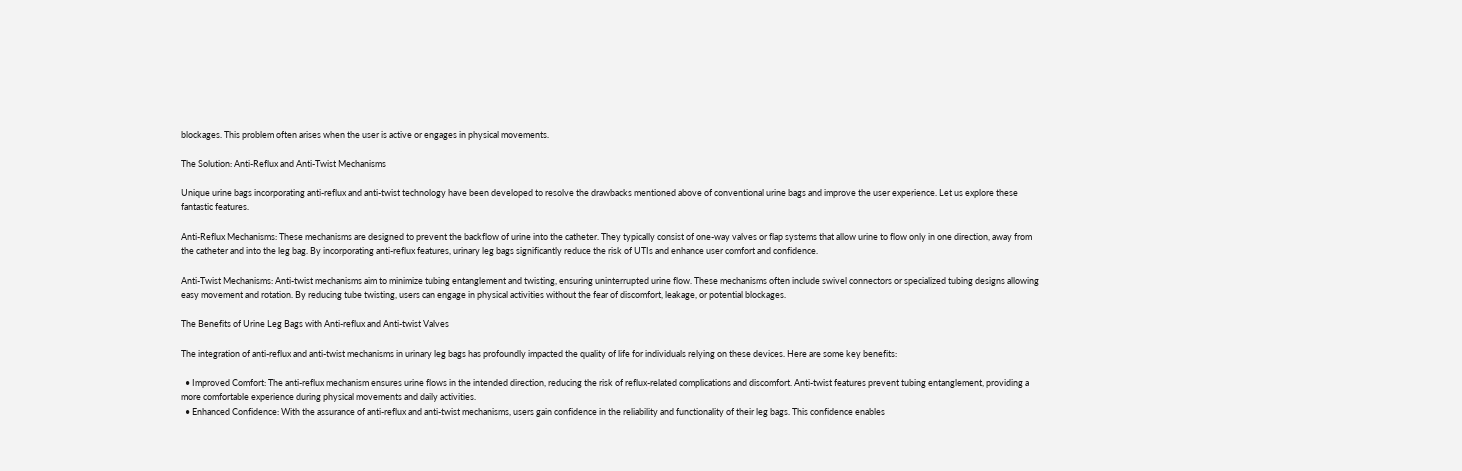blockages. This problem often arises when the user is active or engages in physical movements.

The Solution: Anti-Reflux and Anti-Twist Mechanisms

Unique urine bags incorporating anti-reflux and anti-twist technology have been developed to resolve the drawbacks mentioned above of conventional urine bags and improve the user experience. Let us explore these fantastic features.

Anti-Reflux Mechanisms: These mechanisms are designed to prevent the backflow of urine into the catheter. They typically consist of one-way valves or flap systems that allow urine to flow only in one direction, away from the catheter and into the leg bag. By incorporating anti-reflux features, urinary leg bags significantly reduce the risk of UTIs and enhance user comfort and confidence.

Anti-Twist Mechanisms: Anti-twist mechanisms aim to minimize tubing entanglement and twisting, ensuring uninterrupted urine flow. These mechanisms often include swivel connectors or specialized tubing designs allowing easy movement and rotation. By reducing tube twisting, users can engage in physical activities without the fear of discomfort, leakage, or potential blockages.

The Benefits of Urine Leg Bags with Anti-reflux and Anti-twist Valves

The integration of anti-reflux and anti-twist mechanisms in urinary leg bags has profoundly impacted the quality of life for individuals relying on these devices. Here are some key benefits:

  • Improved Comfort: The anti-reflux mechanism ensures urine flows in the intended direction, reducing the risk of reflux-related complications and discomfort. Anti-twist features prevent tubing entanglement, providing a more comfortable experience during physical movements and daily activities.
  • Enhanced Confidence: With the assurance of anti-reflux and anti-twist mechanisms, users gain confidence in the reliability and functionality of their leg bags. This confidence enables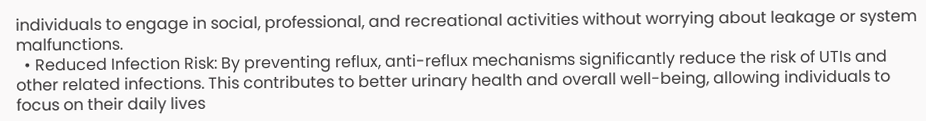individuals to engage in social, professional, and recreational activities without worrying about leakage or system malfunctions.
  • Reduced Infection Risk: By preventing reflux, anti-reflux mechanisms significantly reduce the risk of UTIs and other related infections. This contributes to better urinary health and overall well-being, allowing individuals to focus on their daily lives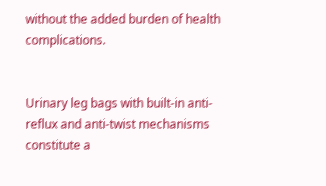without the added burden of health complications.


Urinary leg bags with built-in anti-reflux and anti-twist mechanisms constitute a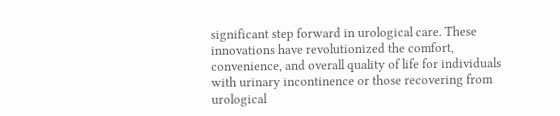significant step forward in urological care. These innovations have revolutionized the comfort, convenience, and overall quality of life for individuals with urinary incontinence or those recovering from urological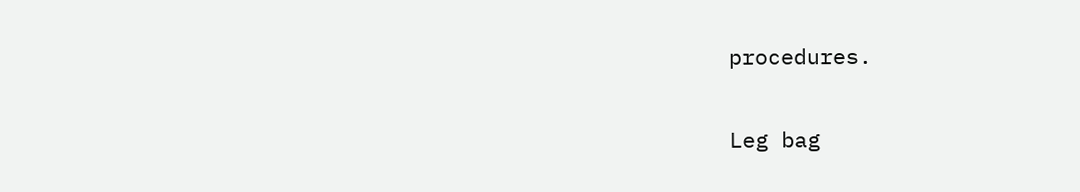procedures.

Leg bag